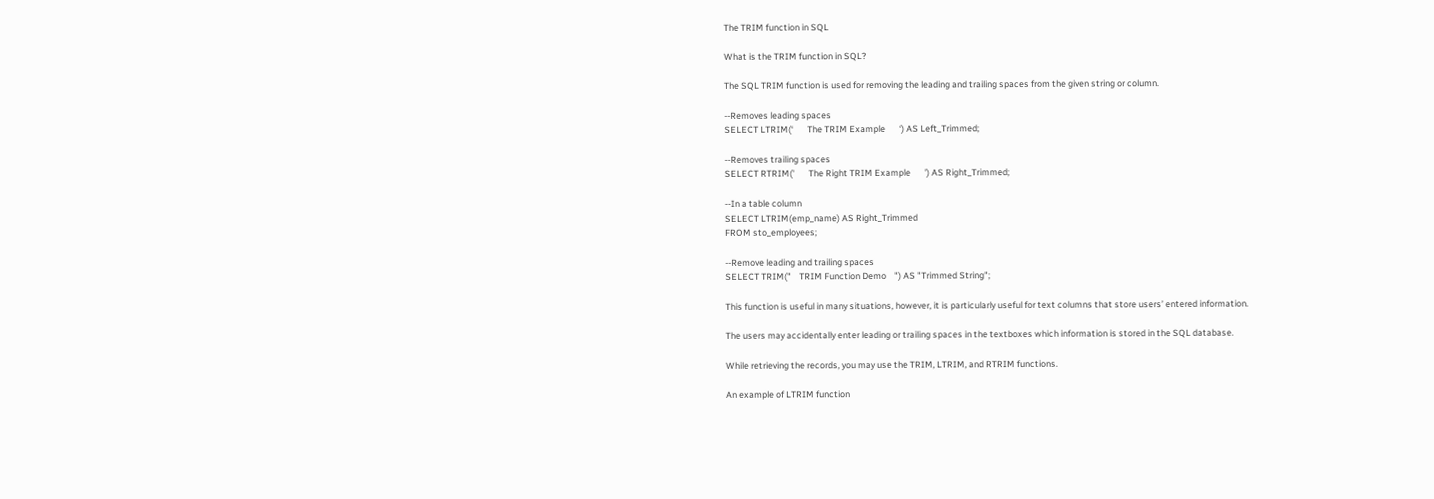The TRIM function in SQL

What is the TRIM function in SQL?

The SQL TRIM function is used for removing the leading and trailing spaces from the given string or column.

--Removes leading spaces
SELECT LTRIM(‘       The TRIM Example       ‘) AS Left_Trimmed;

--Removes trailing spaces
SELECT RTRIM('       The Right TRIM Example       ') AS Right_Trimmed;

--In a table column
SELECT LTRIM(emp_name) AS Right_Trimmed
FROM sto_employees;

--Remove leading and trailing spaces
SELECT TRIM("    TRIM Function Demo    ") AS "Trimmed String";

This function is useful in many situations, however, it is particularly useful for text columns that store users’ entered information.

The users may accidentally enter leading or trailing spaces in the textboxes which information is stored in the SQL database.

While retrieving the records, you may use the TRIM, LTRIM, and RTRIM functions.

An example of LTRIM function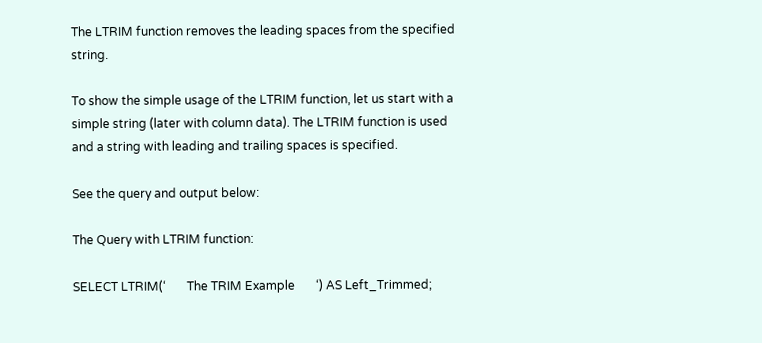The LTRIM function removes the leading spaces from the specified string.

To show the simple usage of the LTRIM function, let us start with a simple string (later with column data). The LTRIM function is used and a string with leading and trailing spaces is specified.

See the query and output below:

The Query with LTRIM function:

SELECT LTRIM(‘       The TRIM Example       ‘) AS Left_Trimmed;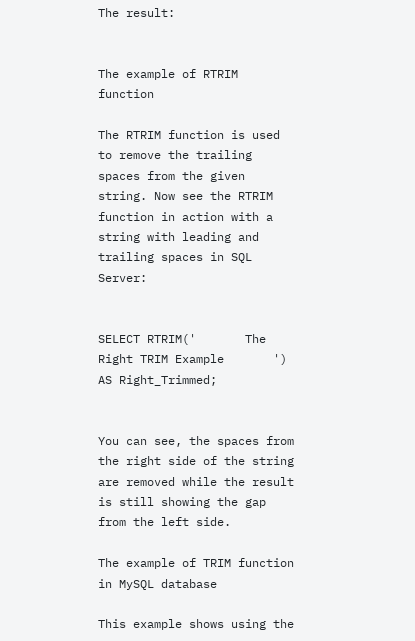The result:


The example of RTRIM function

The RTRIM function is used to remove the trailing spaces from the given string. Now see the RTRIM function in action with a string with leading and trailing spaces in SQL Server:


SELECT RTRIM('       The Right TRIM Example       ') AS Right_Trimmed;


You can see, the spaces from the right side of the string are removed while the result is still showing the gap from the left side.

The example of TRIM function in MySQL database

This example shows using the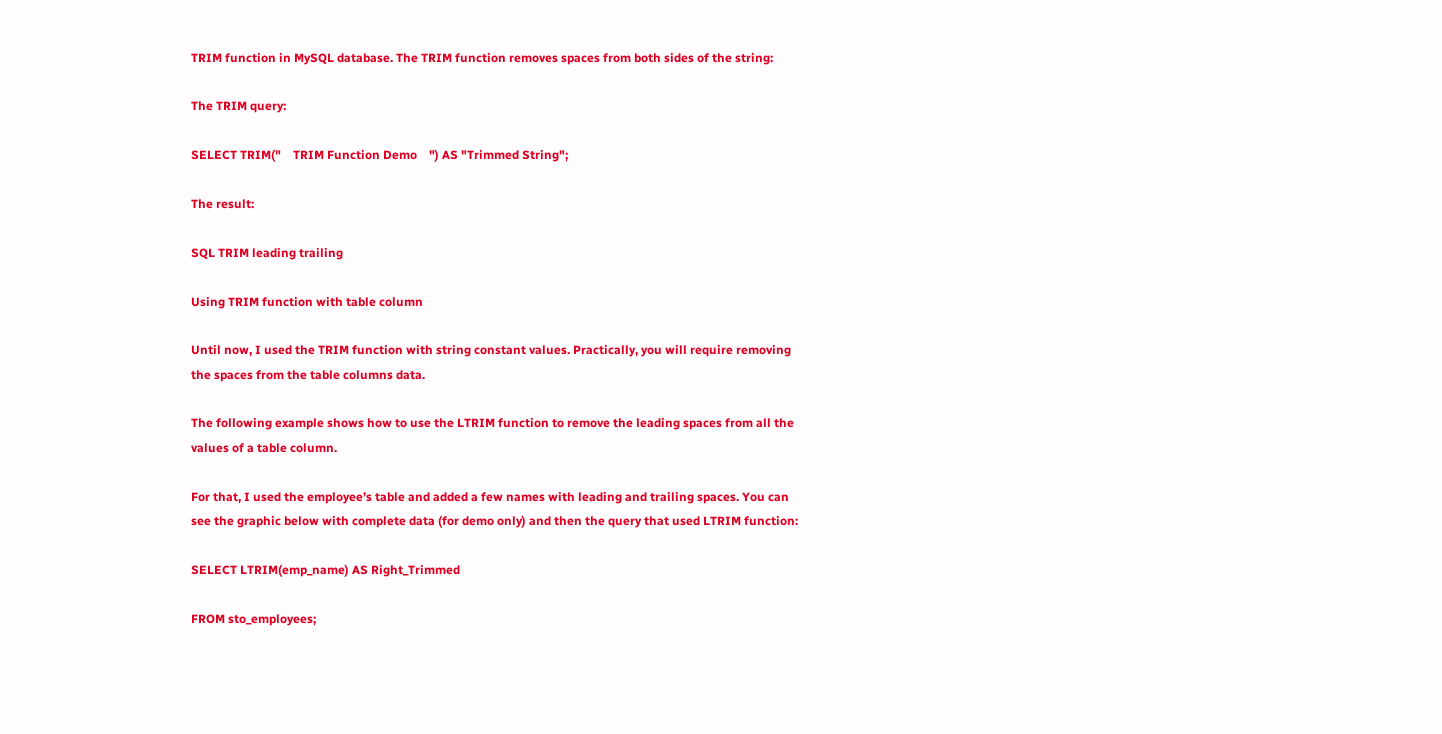TRIM function in MySQL database. The TRIM function removes spaces from both sides of the string:

The TRIM query:

SELECT TRIM("    TRIM Function Demo    ") AS "Trimmed String";

The result:

SQL TRIM leading trailing

Using TRIM function with table column

Until now, I used the TRIM function with string constant values. Practically, you will require removing the spaces from the table columns data.

The following example shows how to use the LTRIM function to remove the leading spaces from all the values of a table column.

For that, I used the employee’s table and added a few names with leading and trailing spaces. You can see the graphic below with complete data (for demo only) and then the query that used LTRIM function:

SELECT LTRIM(emp_name) AS Right_Trimmed

FROM sto_employees;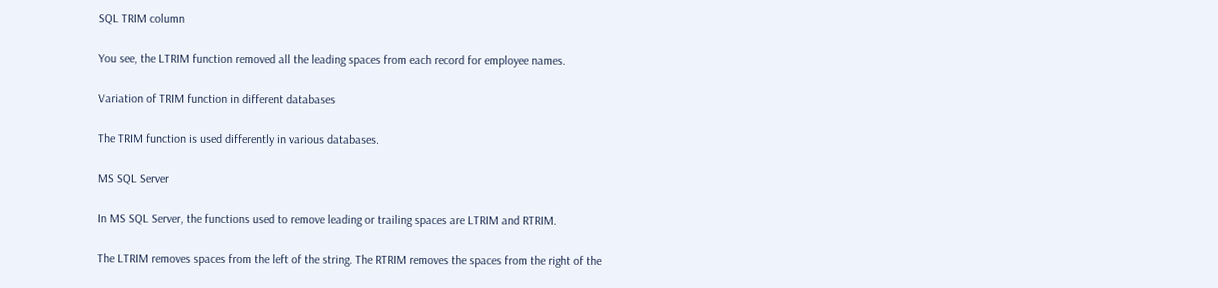SQL TRIM column

You see, the LTRIM function removed all the leading spaces from each record for employee names.

Variation of TRIM function in different databases

The TRIM function is used differently in various databases.

MS SQL Server

In MS SQL Server, the functions used to remove leading or trailing spaces are LTRIM and RTRIM.

The LTRIM removes spaces from the left of the string. The RTRIM removes the spaces from the right of the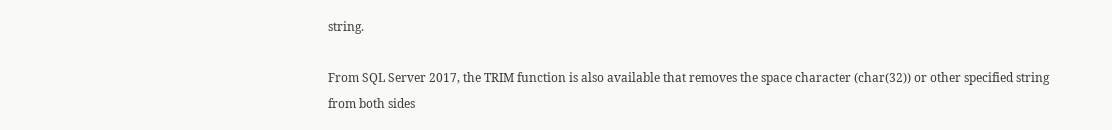string.

From SQL Server 2017, the TRIM function is also available that removes the space character (char(32)) or other specified string from both sides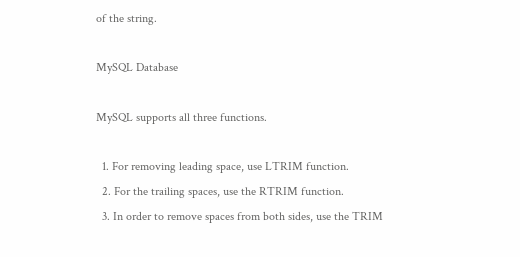of the string.

MySQL Database

MySQL supports all three functions.

  1. For removing leading space, use LTRIM function.
  2. For the trailing spaces, use the RTRIM function.
  3. In order to remove spaces from both sides, use the TRIM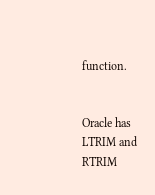function.


Oracle has LTRIM and RTRIM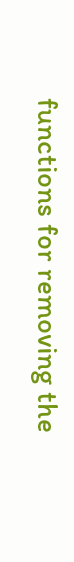functions for removing the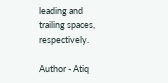leading and trailing spaces, respectively.

Author - Atiq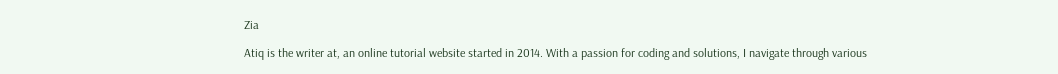Zia

Atiq is the writer at, an online tutorial website started in 2014. With a passion for coding and solutions, I navigate through various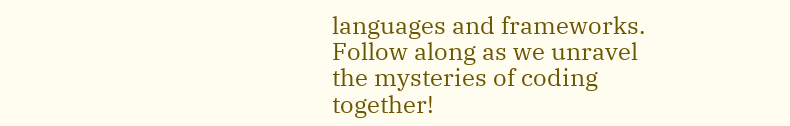languages and frameworks. Follow along as we unravel the mysteries of coding together!